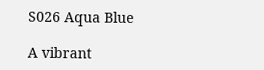S026 Aqua Blue

A vibrant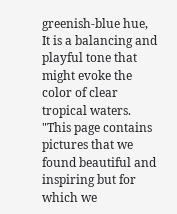greenish-blue hue, It is a balancing and playful tone that might evoke the color of clear tropical waters.
"This page contains pictures that we found beautiful and inspiring but for which we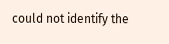could not identify the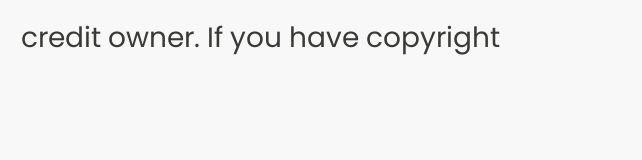credit owner. If you have copyright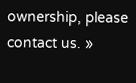ownership, please contact us. »